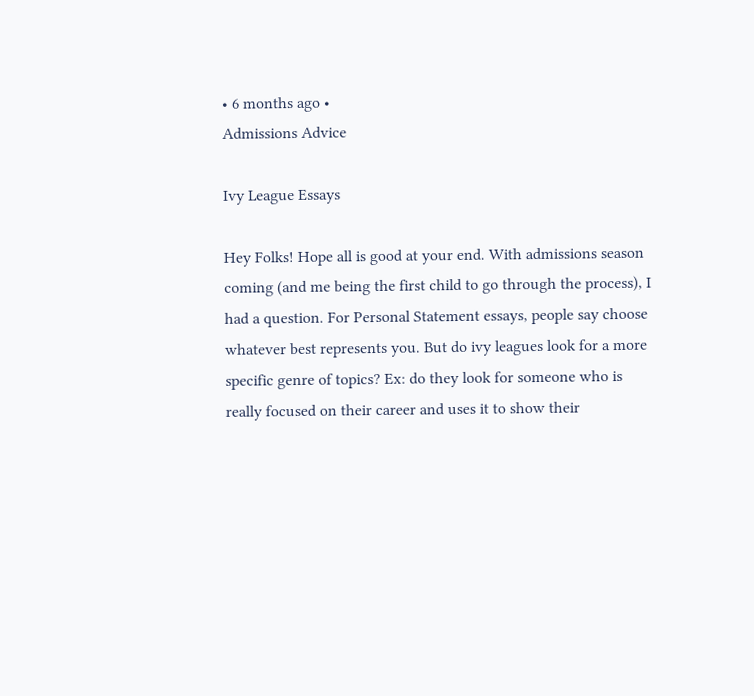• 6 months ago •
Admissions Advice

Ivy League Essays

Hey Folks! Hope all is good at your end. With admissions season coming (and me being the first child to go through the process), I had a question. For Personal Statement essays, people say choose whatever best represents you. But do ivy leagues look for a more specific genre of topics? Ex: do they look for someone who is really focused on their career and uses it to show their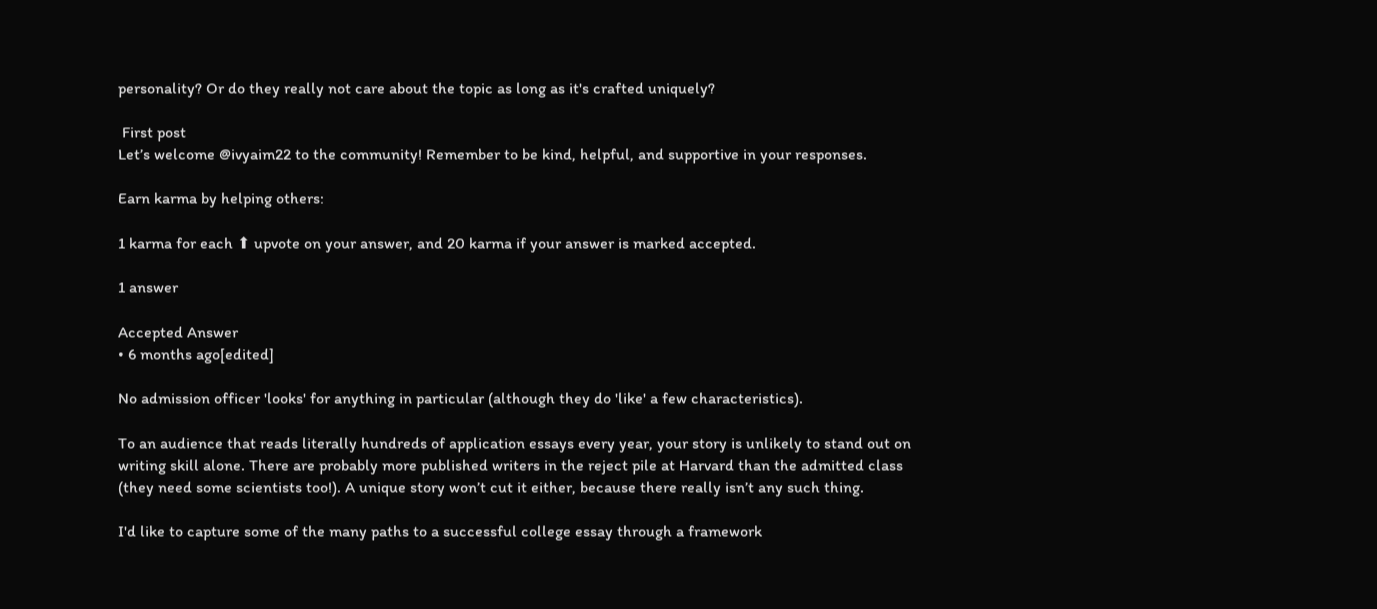personality? Or do they really not care about the topic as long as it's crafted uniquely?

 First post
Let’s welcome @ivyaim22 to the community! Remember to be kind, helpful, and supportive in your responses.

Earn karma by helping others:

1 karma for each ⬆ upvote on your answer, and 20 karma if your answer is marked accepted.

1 answer

Accepted Answer
• 6 months ago[edited]

No admission officer 'looks' for anything in particular (although they do 'like' a few characteristics).

To an audience that reads literally hundreds of application essays every year, your story is unlikely to stand out on writing skill alone. There are probably more published writers in the reject pile at Harvard than the admitted class (they need some scientists too!). A unique story won’t cut it either, because there really isn’t any such thing.

I'd like to capture some of the many paths to a successful college essay through a framework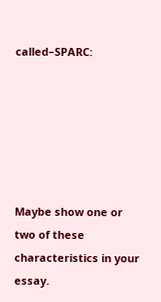called–SPARC:






Maybe show one or two of these characteristics in your essay.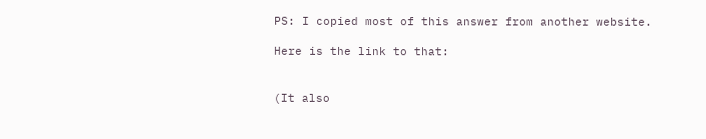PS: I copied most of this answer from another website.

Here is the link to that:


(It also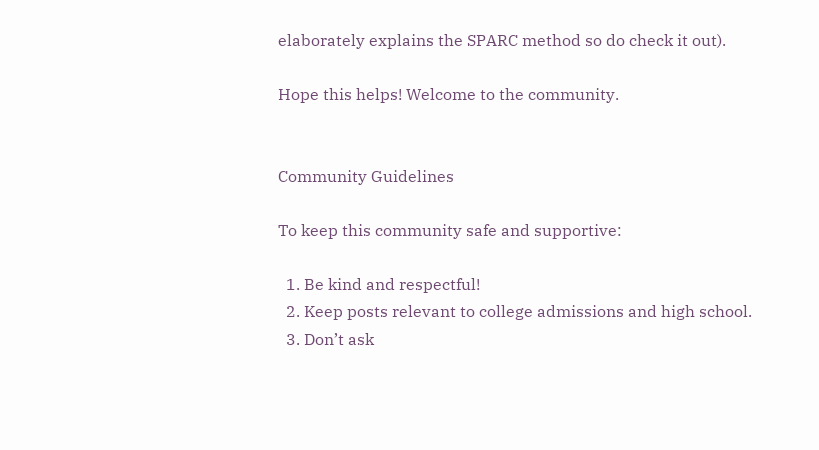elaborately explains the SPARC method so do check it out).

Hope this helps! Welcome to the community.


Community Guidelines

To keep this community safe and supportive:

  1. Be kind and respectful!
  2. Keep posts relevant to college admissions and high school.
  3. Don’t ask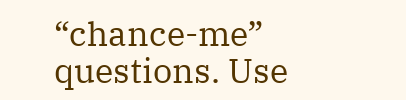“chance-me” questions. Use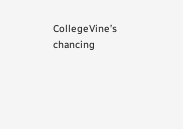CollegeVine’s chancing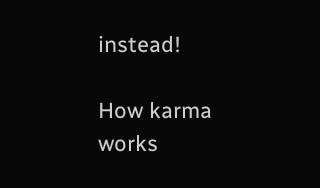instead!

How karma works